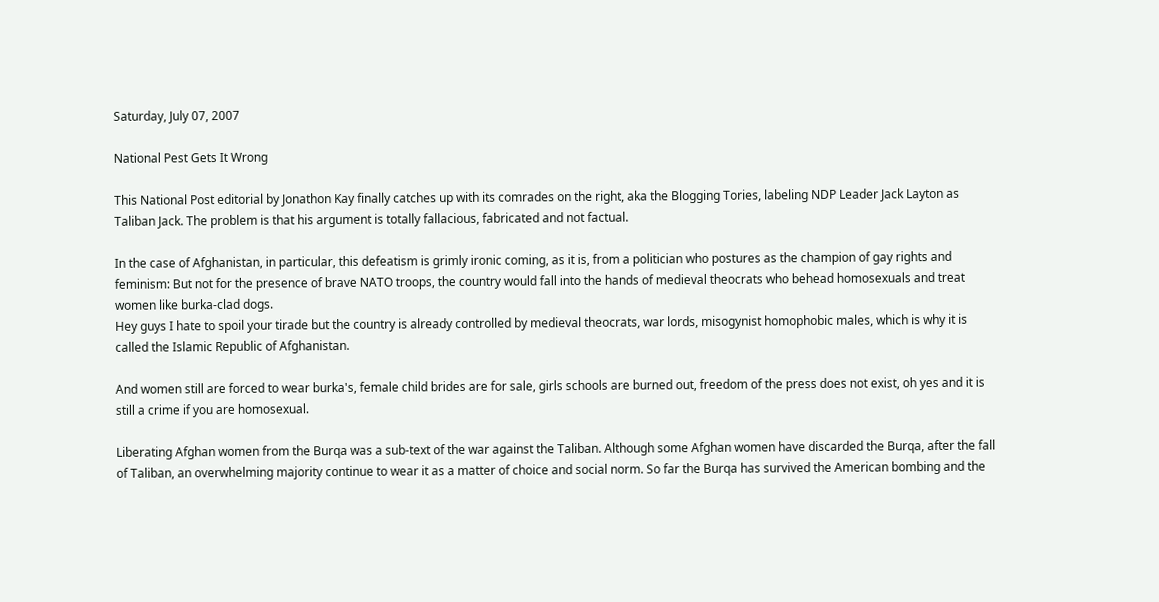Saturday, July 07, 2007

National Pest Gets It Wrong

This National Post editorial by Jonathon Kay finally catches up with its comrades on the right, aka the Blogging Tories, labeling NDP Leader Jack Layton as Taliban Jack. The problem is that his argument is totally fallacious, fabricated and not factual.

In the case of Afghanistan, in particular, this defeatism is grimly ironic coming, as it is, from a politician who postures as the champion of gay rights and feminism: But not for the presence of brave NATO troops, the country would fall into the hands of medieval theocrats who behead homosexuals and treat women like burka-clad dogs.
Hey guys I hate to spoil your tirade but the country is already controlled by medieval theocrats, war lords, misogynist homophobic males, which is why it is called the Islamic Republic of Afghanistan.

And women still are forced to wear burka's, female child brides are for sale, girls schools are burned out, freedom of the press does not exist, oh yes and it is still a crime if you are homosexual.

Liberating Afghan women from the Burqa was a sub-text of the war against the Taliban. Although some Afghan women have discarded the Burqa, after the fall of Taliban, an overwhelming majority continue to wear it as a matter of choice and social norm. So far the Burqa has survived the American bombing and the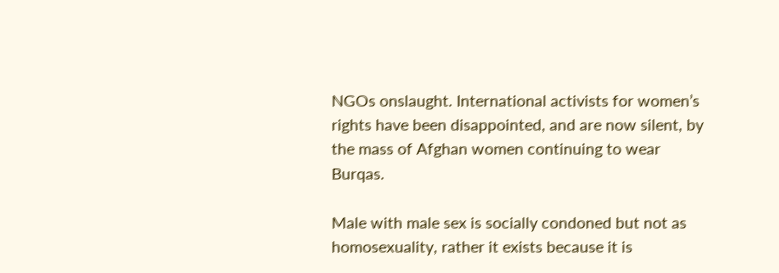NGOs onslaught. International activists for women’s rights have been disappointed, and are now silent, by the mass of Afghan women continuing to wear Burqas.

Male with male sex is socially condoned but not as homosexuality, rather it exists because it is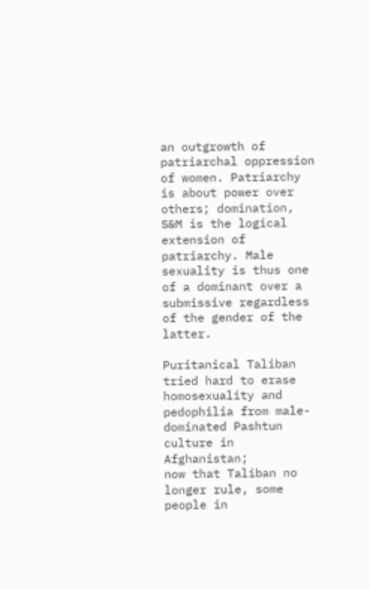an outgrowth of patriarchal oppression of women. Patriarchy is about power over others; domination, S&M is the logical extension of patriarchy. Male sexuality is thus one of a dominant over a submissive regardless of the gender of the latter.

Puritanical Taliban tried hard to erase homosexuality and pedophilia from male-dominated Pashtun culture in Afghanistan;
now that Taliban no longer rule, some people in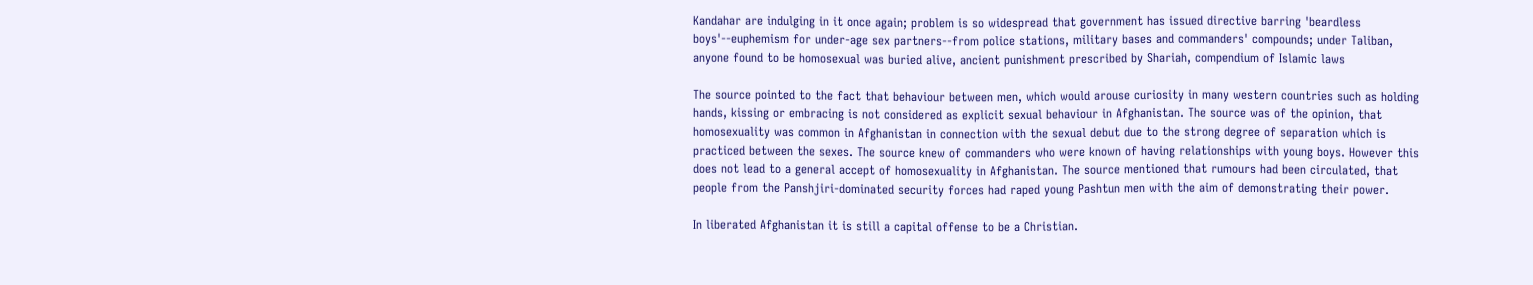Kandahar are indulging in it once again; problem is so widespread that government has issued directive barring 'beardless boys'--euphemism for under-age sex partners--from police stations, military bases and commanders' compounds; under Taliban, anyone found to be homosexual was buried alive, ancient punishment prescribed by Shariah, compendium of Islamic laws

The source pointed to the fact that behaviour between men, which would arouse curiosity in many western countries such as holding hands, kissing or embracing is not considered as explicit sexual behaviour in Afghanistan. The source was of the opinion, that homosexuality was common in Afghanistan in connection with the sexual debut due to the strong degree of separation which is practiced between the sexes. The source knew of commanders who were known of having relationships with young boys. However this does not lead to a general accept of homosexuality in Afghanistan. The source mentioned that rumours had been circulated, that people from the Panshjiri-dominated security forces had raped young Pashtun men with the aim of demonstrating their power.

In liberated Afghanistan it is still a capital offense to be a Christian.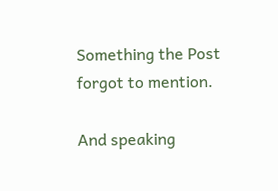Something the Post forgot to mention.

And speaking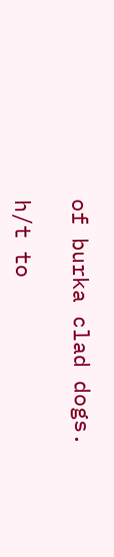of burka clad dogs.

h/t to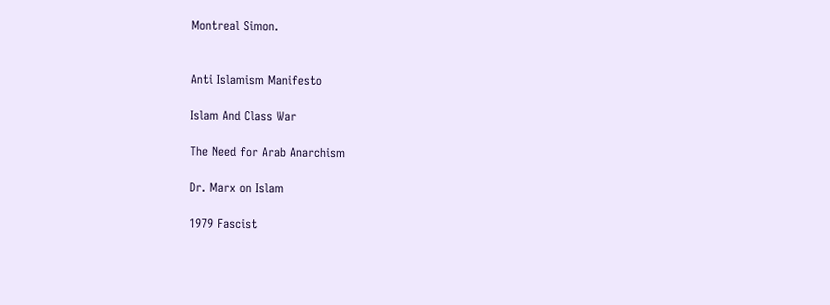Montreal Simon.


Anti Islamism Manifesto

Islam And Class War

The Need for Arab Anarchism

Dr. Marx on Islam

1979 Fascist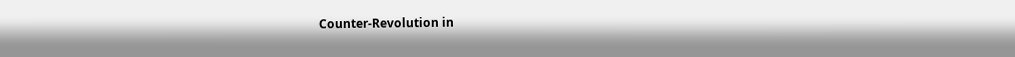Counter-Revolution in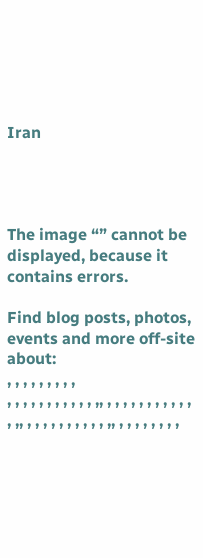Iran




The image “” cannot be displayed, because it contains errors.

Find blog posts, photos, events and more off-site about:
, , , , , , , , ,
, , , , , , , , , , , ,, , , , , , , , , , , , , ,, , , , , , , , , , , ,, , , , , , , , ,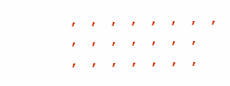, , , , , , , , , , , , , , ,
, , , , , , ,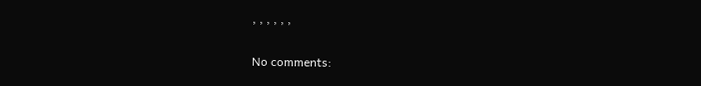, , , , , ,

No comments: